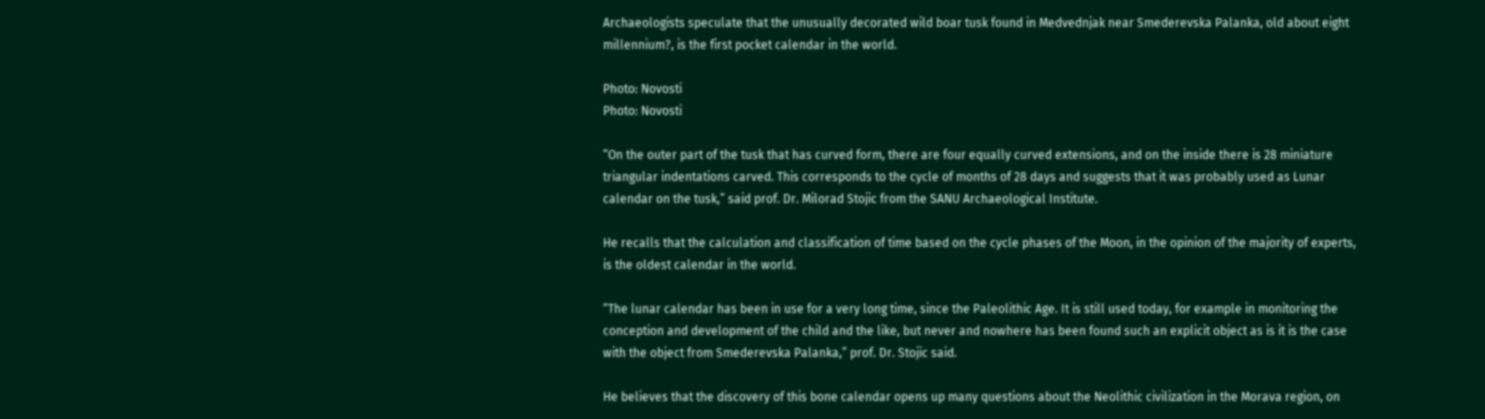Archaeologists speculate that the unusually decorated wild boar tusk found in Medvednjak near Smederevska Palanka, old about eight millennium?, is the first pocket calendar in the world.

Photo: Novosti
Photo: Novosti

“On the outer part of the tusk that has curved form, there are four equally curved extensions, and on the inside there is 28 miniature triangular indentations carved. This corresponds to the cycle of months of 28 days and suggests that it was probably used as Lunar calendar on the tusk,” said prof. Dr. Milorad Stojic from the SANU Archaeological Institute.

He recalls that the calculation and classification of time based on the cycle phases of the Moon, in the opinion of the majority of experts, is the oldest calendar in the world.

“The lunar calendar has been in use for a very long time, since the Paleolithic Age. It is still used today, for example in monitoring the conception and development of the child and the like, but never and nowhere has been found such an explicit object as is it is the case with the object from Smederevska Palanka,” prof. Dr. Stojic said.

He believes that the discovery of this bone calendar opens up many questions about the Neolithic civilization in the Morava region, on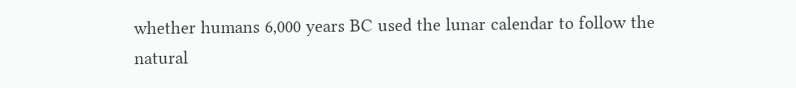whether humans 6,000 years BC used the lunar calendar to follow the natural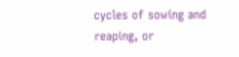cycles of sowing and reaping, or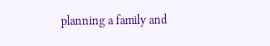planning a family and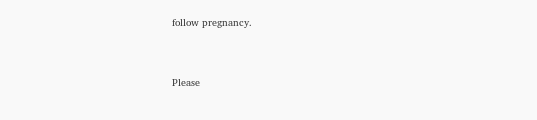follow pregnancy.


Please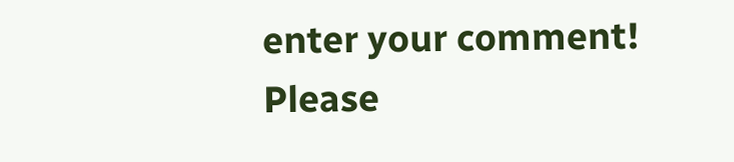enter your comment!
Please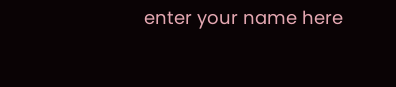enter your name here